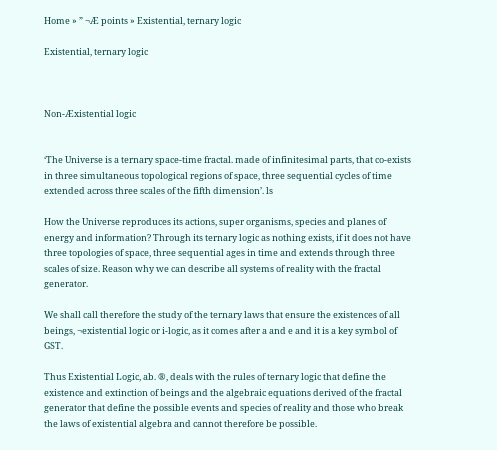Home » ” ¬Æ points » Existential, ternary logic

Existential, ternary logic



Non-Æxistential logic


‘The Universe is a ternary space-time fractal. made of infinitesimal parts, that co-exists in three simultaneous topological regions of space, three sequential cycles of time extended across three scales of the fifth dimension’. ls

How the Universe reproduces its actions, super organisms, species and planes of energy and information? Through its ternary logic as nothing exists, if it does not have three topologies of space, three sequential ages in time and extends through three scales of size. Reason why we can describe all systems of reality with the fractal generator.

We shall call therefore the study of the ternary laws that ensure the existences of all beings, ¬existential logic or i-logic, as it comes after a and e and it is a key symbol of GST.

Thus Existential Logic, ab. ®, deals with the rules of ternary logic that define the existence and extinction of beings and the algebraic equations derived of the fractal generator that define the possible events and species of reality and those who break the laws of existential algebra and cannot therefore be possible.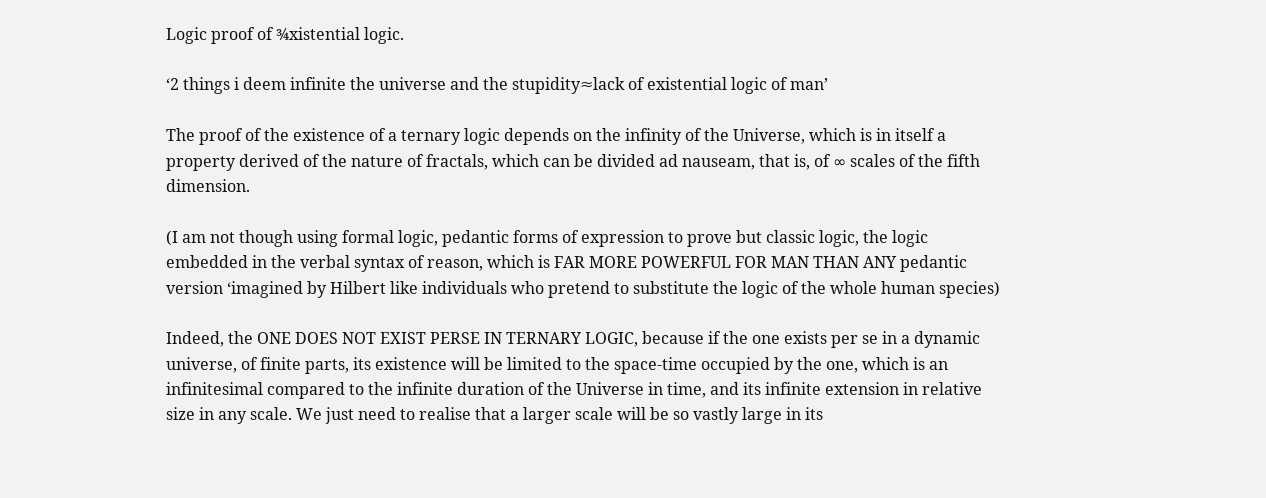Logic proof of ¾xistential logic.

‘2 things i deem infinite the universe and the stupidity≈lack of existential logic of man’

The proof of the existence of a ternary logic depends on the infinity of the Universe, which is in itself a property derived of the nature of fractals, which can be divided ad nauseam, that is, of ∞ scales of the fifth dimension.

(I am not though using formal logic, pedantic forms of expression to prove but classic logic, the logic embedded in the verbal syntax of reason, which is FAR MORE POWERFUL FOR MAN THAN ANY pedantic version ‘imagined by Hilbert like individuals who pretend to substitute the logic of the whole human species)

Indeed, the ONE DOES NOT EXIST PERSE IN TERNARY LOGIC, because if the one exists per se in a dynamic universe, of finite parts, its existence will be limited to the space-time occupied by the one, which is an infinitesimal compared to the infinite duration of the Universe in time, and its infinite extension in relative size in any scale. We just need to realise that a larger scale will be so vastly large in its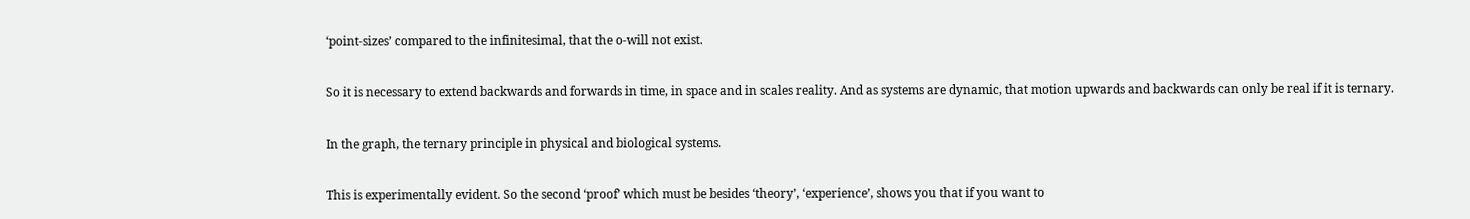‘point-sizes’ compared to the infinitesimal, that the o-will not exist.

So it is necessary to extend backwards and forwards in time, in space and in scales reality. And as systems are dynamic, that motion upwards and backwards can only be real if it is ternary.

In the graph, the ternary principle in physical and biological systems.

This is experimentally evident. So the second ‘proof’ which must be besides ‘theory’, ‘experience’, shows you that if you want to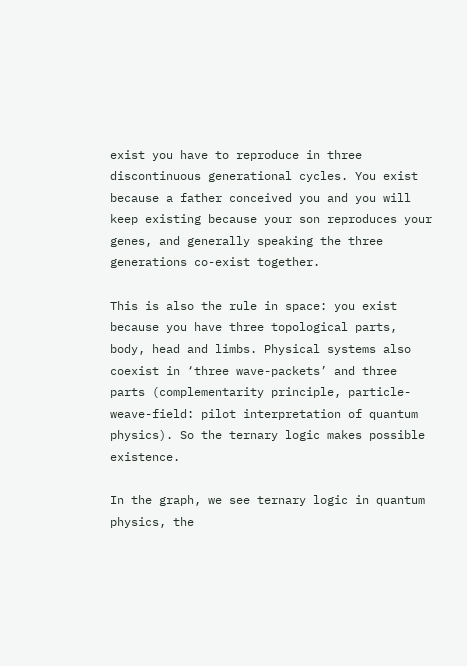exist you have to reproduce in three discontinuous generational cycles. You exist because a father conceived you and you will keep existing because your son reproduces your genes, and generally speaking the three generations co-exist together.

This is also the rule in space: you exist because you have three topological parts, body, head and limbs. Physical systems also coexist in ‘three wave-packets’ and three parts (complementarity principle, particle-weave-field: pilot interpretation of quantum physics). So the ternary logic makes possible existence.

In the graph, we see ternary logic in quantum physics, the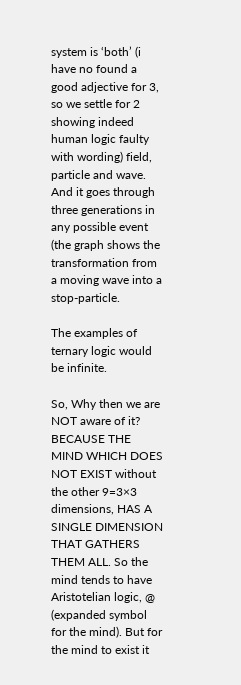system is ‘both’ (i have no found a good adjective for 3, so we settle for 2 showing indeed human logic faulty with wording) field, particle and wave. And it goes through three generations in any possible event (the graph shows the transformation from a moving wave into a stop-particle.

The examples of ternary logic would be infinite.

So, Why then we are NOT aware of it? BECAUSE THE MIND WHICH DOES NOT EXIST without the other 9=3×3 dimensions, HAS A SINGLE DIMENSION THAT GATHERS THEM ALL. So the mind tends to have Aristotelian logic, @ (expanded symbol for the mind). But for the mind to exist it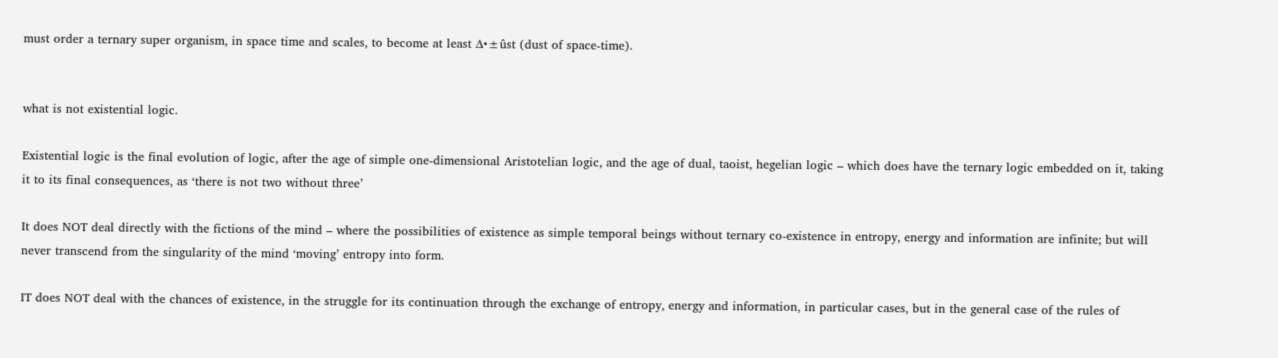must order a ternary super organism, in space time and scales, to become at least ∆•±ûst (dust of space-time).


what is not existential logic.

Existential logic is the final evolution of logic, after the age of simple one-dimensional Aristotelian logic, and the age of dual, taoist, hegelian logic – which does have the ternary logic embedded on it, taking it to its final consequences, as ‘there is not two without three’

It does NOT deal directly with the fictions of the mind – where the possibilities of existence as simple temporal beings without ternary co-existence in entropy, energy and information are infinite; but will never transcend from the singularity of the mind ‘moving’ entropy into form.

IT does NOT deal with the chances of existence, in the struggle for its continuation through the exchange of entropy, energy and information, in particular cases, but in the general case of the rules of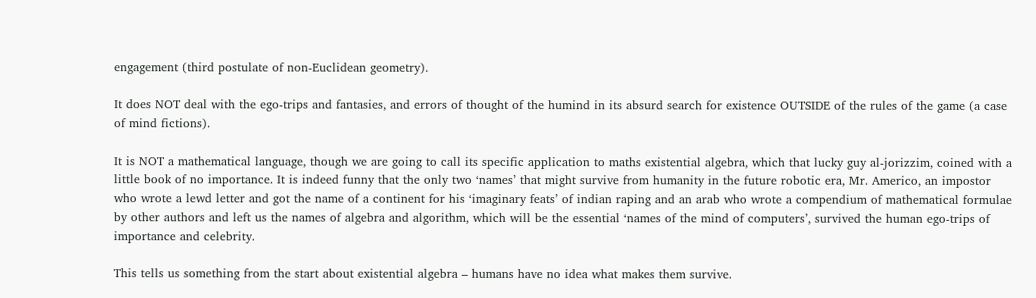engagement (third postulate of non-Euclidean geometry).

It does NOT deal with the ego-trips and fantasies, and errors of thought of the humind in its absurd search for existence OUTSIDE of the rules of the game (a case of mind fictions).

It is NOT a mathematical language, though we are going to call its specific application to maths existential algebra, which that lucky guy al-jorizzim, coined with a little book of no importance. It is indeed funny that the only two ‘names’ that might survive from humanity in the future robotic era, Mr. Americo, an impostor who wrote a lewd letter and got the name of a continent for his ‘imaginary feats’ of indian raping and an arab who wrote a compendium of mathematical formulae by other authors and left us the names of algebra and algorithm, which will be the essential ‘names of the mind of computers’, survived the human ego-trips of importance and celebrity.

This tells us something from the start about existential algebra – humans have no idea what makes them survive.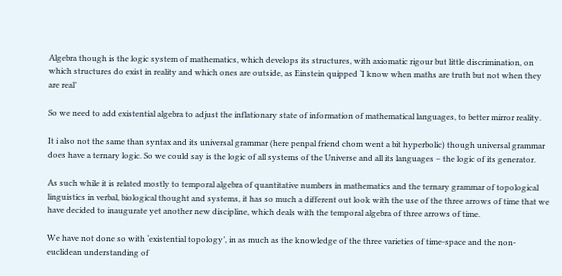Algebra though is the logic system of mathematics, which develops its structures, with axiomatic rigour but little discrimination, on which structures do exist in reality and which ones are outside, as Einstein quipped ‘I know when maths are truth but not when they are real’

So we need to add existential algebra to adjust the inflationary state of information of mathematical languages, to better mirror reality.

It i also not the same than syntax and its universal grammar (here penpal friend chom went a bit hyperbolic) though universal grammar does have a ternary logic. So we could say is the logic of all systems of the Universe and all its languages – the logic of its generator.

As such while it is related mostly to temporal algebra of quantitative numbers in mathematics and the ternary grammar of topological linguistics in verbal, biological thought and systems, it has so much a different out look with the use of the three arrows of time that we have decided to inaugurate yet another new discipline, which deals with the temporal algebra of three arrows of time.

We have not done so with ‘existential topology’, in as much as the knowledge of the three varieties of time-space and the non-euclidean understanding of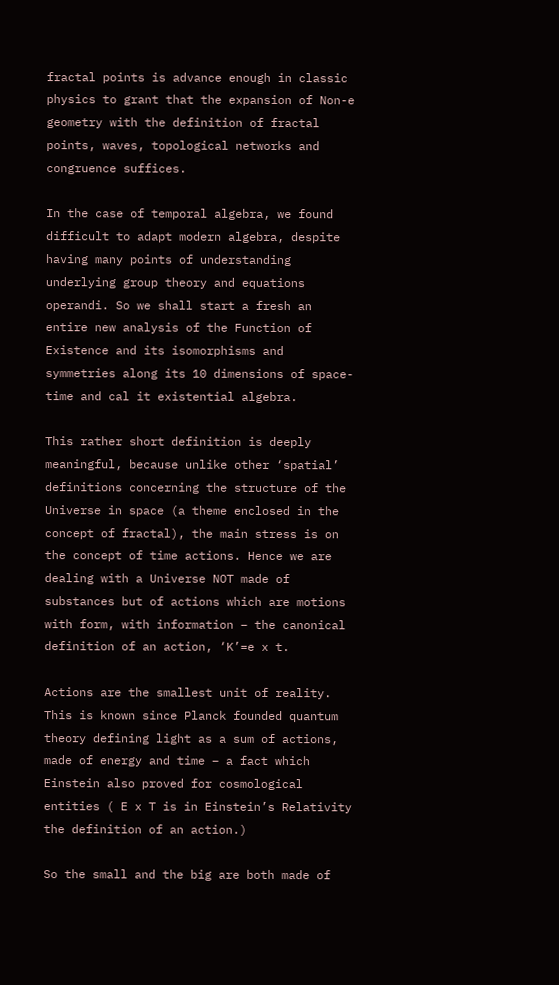fractal points is advance enough in classic physics to grant that the expansion of Non-e geometry with the definition of fractal points, waves, topological networks and congruence suffices.

In the case of temporal algebra, we found difficult to adapt modern algebra, despite having many points of understanding underlying group theory and equations operandi. So we shall start a fresh an entire new analysis of the Function of Existence and its isomorphisms and symmetries along its 10 dimensions of space-time and cal it existential algebra.

This rather short definition is deeply meaningful, because unlike other ‘spatial’ definitions concerning the structure of the Universe in space (a theme enclosed in the concept of fractal), the main stress is on the concept of time actions. Hence we are dealing with a Universe NOT made of substances but of actions which are motions with form, with information – the canonical definition of an action, ‘K’=e x t.

Actions are the smallest unit of reality. This is known since Planck founded quantum theory defining light as a sum of actions, made of energy and time – a fact which Einstein also proved for cosmological entities ( E x T is in Einstein’s Relativity the definition of an action.)

So the small and the big are both made of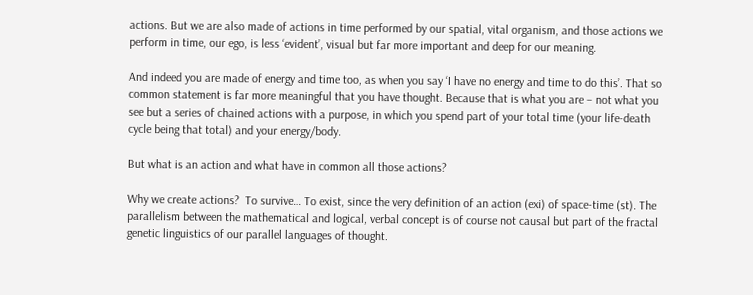actions. But we are also made of actions in time performed by our spatial, vital organism, and those actions we perform in time, our ego, is less ‘evident’, visual but far more important and deep for our meaning.

And indeed you are made of energy and time too, as when you say ‘I have no energy and time to do this’. That so common statement is far more meaningful that you have thought. Because that is what you are – not what you see but a series of chained actions with a purpose, in which you spend part of your total time (your life-death cycle being that total) and your energy/body.

But what is an action and what have in common all those actions?

Why we create actions?  To survive… To exist, since the very definition of an action (exi) of space-time (st). The parallelism between the mathematical and logical, verbal concept is of course not causal but part of the fractal genetic linguistics of our parallel languages of thought.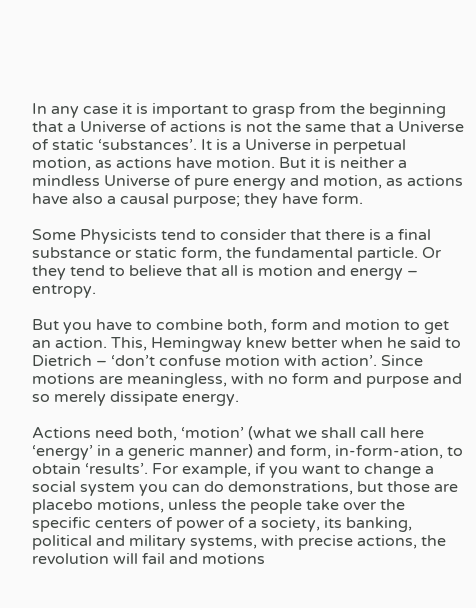In any case it is important to grasp from the beginning that a Universe of actions is not the same that a Universe of static ‘substances’. It is a Universe in perpetual motion, as actions have motion. But it is neither a mindless Universe of pure energy and motion, as actions have also a causal purpose; they have form.

Some Physicists tend to consider that there is a final substance or static form, the fundamental particle. Or they tend to believe that all is motion and energy – entropy.

But you have to combine both, form and motion to get an action. This, Hemingway knew better when he said to Dietrich – ‘don’t confuse motion with action’. Since motions are meaningless, with no form and purpose and so merely dissipate energy.

Actions need both, ‘motion’ (what we shall call here ‘energy’ in a generic manner) and form, in-form-ation, to obtain ‘results’. For example, if you want to change a social system you can do demonstrations, but those are placebo motions, unless the people take over the specific centers of power of a society, its banking, political and military systems, with precise actions, the revolution will fail and motions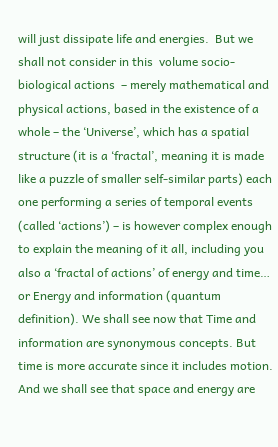will just dissipate life and energies.  But we shall not consider in this  volume socio-biological actions  – merely mathematical and physical actions, based in the existence of a whole – the ‘Universe’, which has a spatial structure (it is a ‘fractal’, meaning it is made like a puzzle of smaller self-similar parts) each one performing a series of temporal events (called ‘actions’) – is however complex enough to explain the meaning of it all, including you also a ‘fractal of actions’ of energy and time… or Energy and information (quantum definition). We shall see now that Time and information are synonymous concepts. But time is more accurate since it includes motion. And we shall see that space and energy are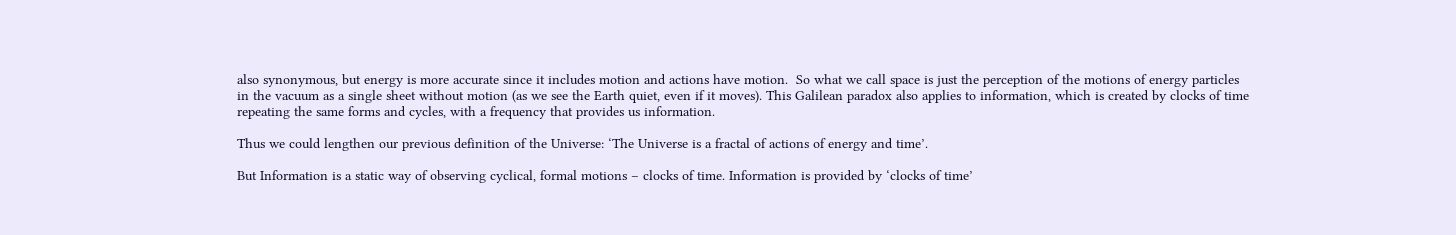also synonymous, but energy is more accurate since it includes motion and actions have motion.  So what we call space is just the perception of the motions of energy particles in the vacuum as a single sheet without motion (as we see the Earth quiet, even if it moves). This Galilean paradox also applies to information, which is created by clocks of time repeating the same forms and cycles, with a frequency that provides us information.

Thus we could lengthen our previous definition of the Universe: ‘The Universe is a fractal of actions of energy and time’.

But Information is a static way of observing cyclical, formal motions – clocks of time. Information is provided by ‘clocks of time’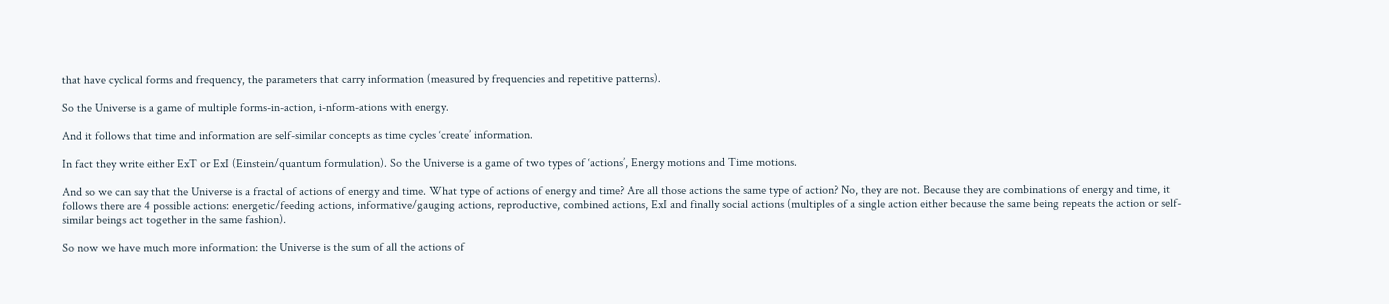that have cyclical forms and frequency, the parameters that carry information (measured by frequencies and repetitive patterns).

So the Universe is a game of multiple forms-in-action, i-nform-ations with energy.

And it follows that time and information are self-similar concepts as time cycles ‘create’ information.

In fact they write either ExT or ExI (Einstein/quantum formulation). So the Universe is a game of two types of ‘actions’, Energy motions and Time motions.

And so we can say that the Universe is a fractal of actions of energy and time. What type of actions of energy and time? Are all those actions the same type of action? No, they are not. Because they are combinations of energy and time, it follows there are 4 possible actions: energetic/feeding actions, informative/gauging actions, reproductive, combined actions, ExI and finally social actions (multiples of a single action either because the same being repeats the action or self-similar beings act together in the same fashion).

So now we have much more information: the Universe is the sum of all the actions of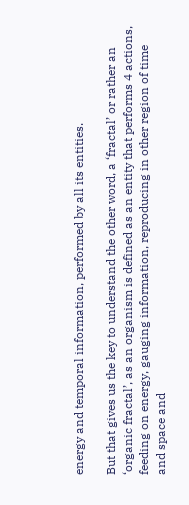energy and temporal information, performed by all its entities.

But that gives us the key to understand the other word, a ‘fractal’ or rather an ‘organic fractal’, as an organism is defined as an entity that performs 4 actions, feeding on energy, gauging information, reproducing in other region of time and space and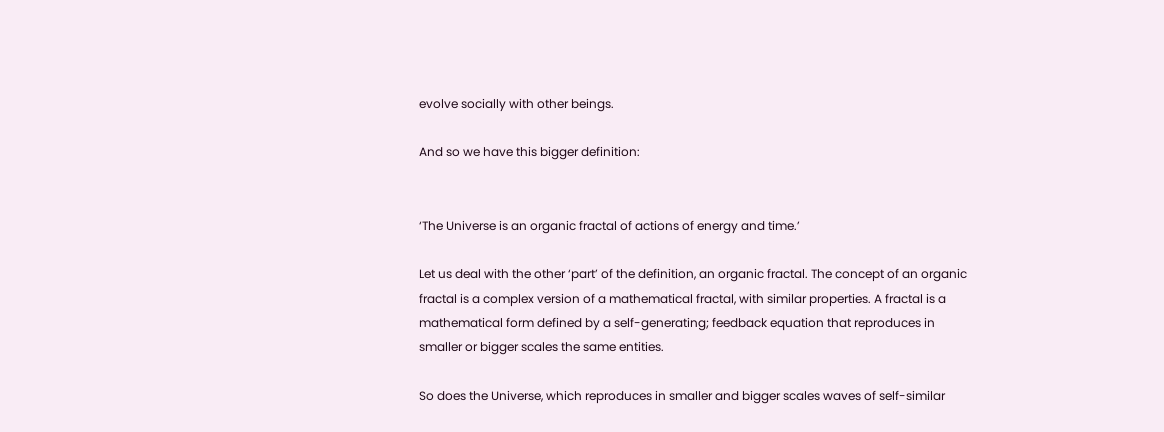evolve socially with other beings.

And so we have this bigger definition:


‘The Universe is an organic fractal of actions of energy and time.’

Let us deal with the other ‘part’ of the definition, an organic fractal. The concept of an organic fractal is a complex version of a mathematical fractal, with similar properties. A fractal is a mathematical form defined by a self-generating; feedback equation that reproduces in smaller or bigger scales the same entities.

So does the Universe, which reproduces in smaller and bigger scales waves of self-similar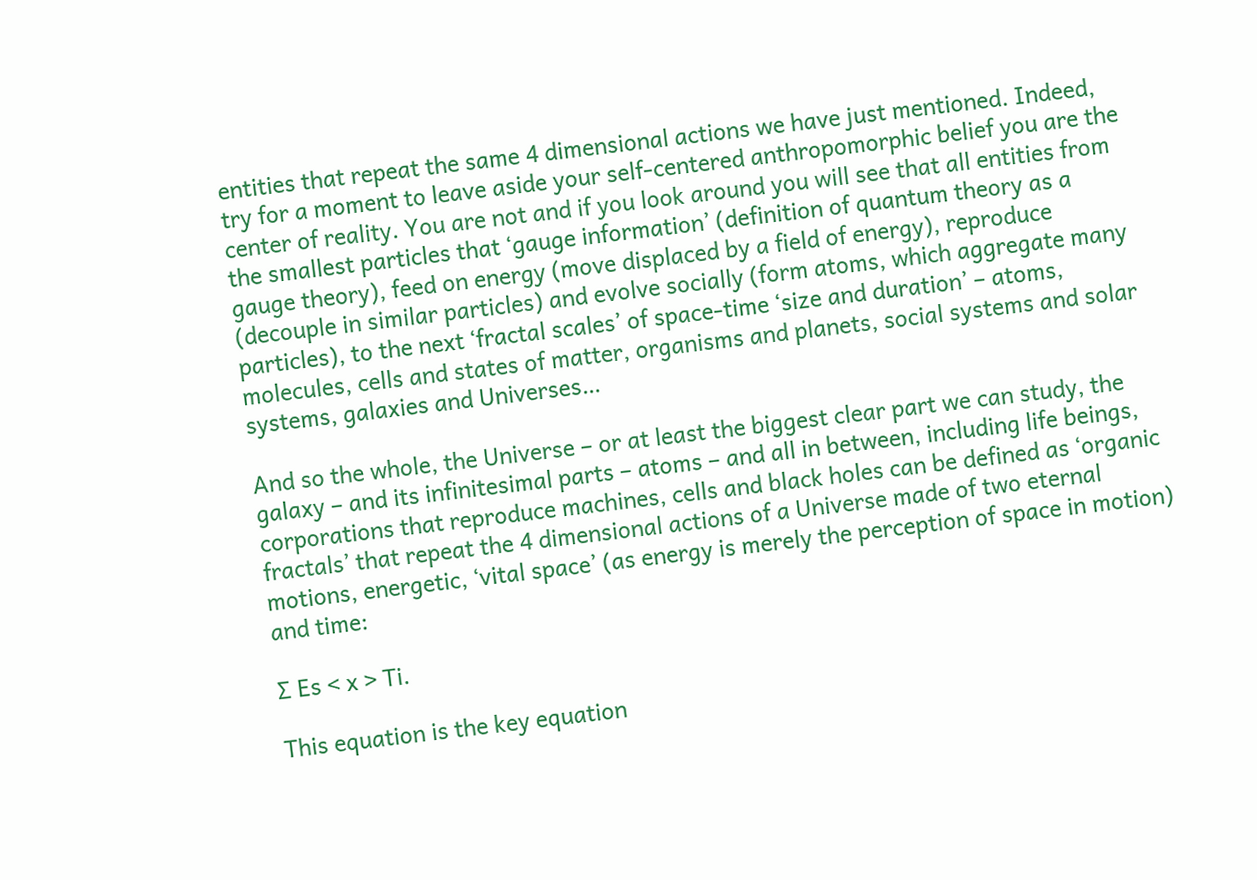entities that repeat the same 4 dimensional actions we have just mentioned. Indeed, try for a moment to leave aside your self-centered anthropomorphic belief you are the center of reality. You are not and if you look around you will see that all entities from the smallest particles that ‘gauge information’ (definition of quantum theory as a gauge theory), feed on energy (move displaced by a field of energy), reproduce (decouple in similar particles) and evolve socially (form atoms, which aggregate many particles), to the next ‘fractal scales’ of space-time ‘size and duration’ – atoms, molecules, cells and states of matter, organisms and planets, social systems and solar systems, galaxies and Universes…

And so the whole, the Universe – or at least the biggest clear part we can study, the galaxy – and its infinitesimal parts – atoms – and all in between, including life beings, corporations that reproduce machines, cells and black holes can be defined as ‘organic fractals’ that repeat the 4 dimensional actions of a Universe made of two eternal motions, energetic, ‘vital space’ (as energy is merely the perception of space in motion) and time:

∑ Es < x > Ti.

This equation is the key equation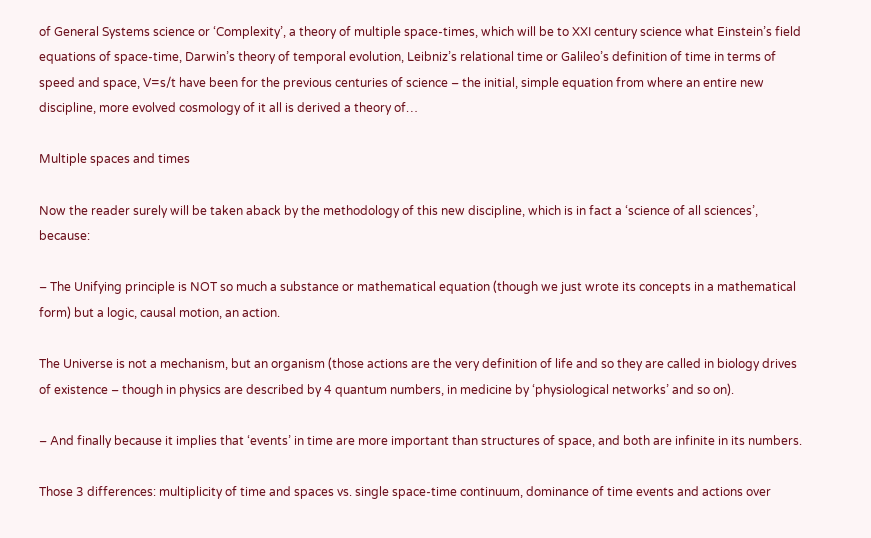of General Systems science or ‘Complexity’, a theory of multiple space-times, which will be to XXI century science what Einstein’s field equations of space-time, Darwin’s theory of temporal evolution, Leibniz’s relational time or Galileo’s definition of time in terms of speed and space, V=s/t have been for the previous centuries of science – the initial, simple equation from where an entire new discipline, more evolved cosmology of it all is derived a theory of…

Multiple spaces and times

Now the reader surely will be taken aback by the methodology of this new discipline, which is in fact a ‘science of all sciences’, because:

– The Unifying principle is NOT so much a substance or mathematical equation (though we just wrote its concepts in a mathematical form) but a logic, causal motion, an action.

The Universe is not a mechanism, but an organism (those actions are the very definition of life and so they are called in biology drives of existence – though in physics are described by 4 quantum numbers, in medicine by ‘physiological networks’ and so on).

– And finally because it implies that ‘events’ in time are more important than structures of space, and both are infinite in its numbers.

Those 3 differences: multiplicity of time and spaces vs. single space-time continuum, dominance of time events and actions over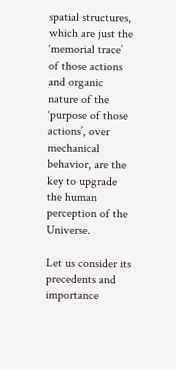spatial structures, which are just the ‘memorial trace’ of those actions and organic nature of the ‘purpose of those actions’, over mechanical behavior, are the key to upgrade the human perception of the Universe.

Let us consider its precedents and importance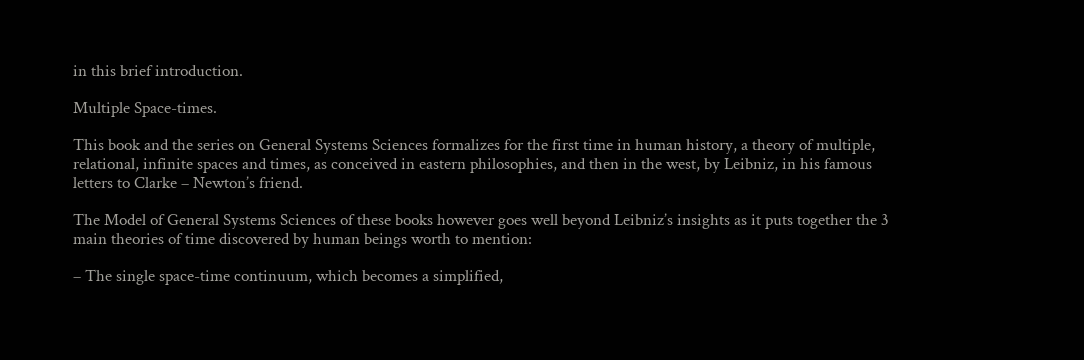in this brief introduction.

Multiple Space-times.

This book and the series on General Systems Sciences formalizes for the first time in human history, a theory of multiple, relational, infinite spaces and times, as conceived in eastern philosophies, and then in the west, by Leibniz, in his famous letters to Clarke – Newton’s friend.

The Model of General Systems Sciences of these books however goes well beyond Leibniz’s insights as it puts together the 3 main theories of time discovered by human beings worth to mention:

– The single space-time continuum, which becomes a simplified,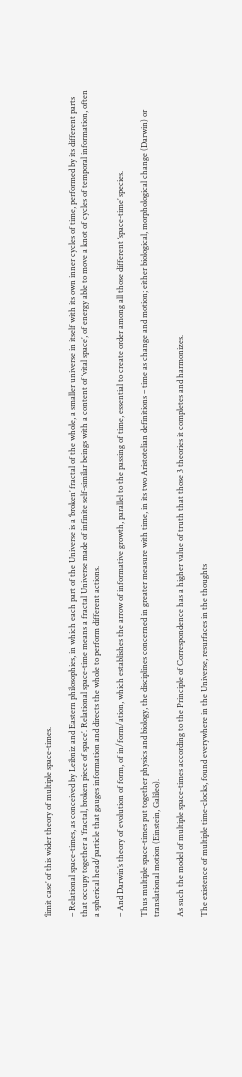‘limit case’ of this wider theory of multiple space-times.

– Relational space-times, as conceived by Leibniz and Eastern philosophies, in which each part of the Universe is a ‘broken’ fractal of the whole, a smaller universe in itself with its own inner cycles of time, performed by its different parts that occupy together a ‘fractal, broken piece of space’. Relational space-time means a fractal Universe made of infinite self-similar beings with a content of ‘vital space’, of energy able to move a knot of cycles of temporal information, often a spherical head/particle that gauges information and directs the whole to perform different actions.

– And Darwin’s theory of evolution of form, of in/form/ation, which establishes the arrow of informative growth, parallel to the passing of time, essential to create order among all those different ‘space-time’ species.

Thus multiple space-times put together physics and biology, the disciplines concerned in greater measure with time, in its two Aristotelian definitions – time as change and motion; either biological, morphological change (Darwin) or translational motion (Einstein, Galileo).

As such the model of multiple space-times according to the Principle of Correspondence has a higher value of truth that those 3 theories it completes and harmonizes.

The existence of multiple time-clocks, found everywhere in the Universe, resurfaces in the thoughts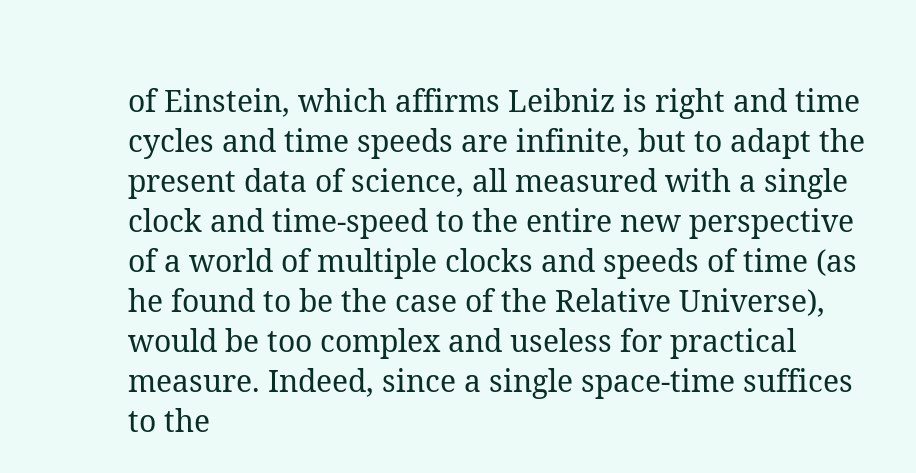of Einstein, which affirms Leibniz is right and time cycles and time speeds are infinite, but to adapt the present data of science, all measured with a single clock and time-speed to the entire new perspective of a world of multiple clocks and speeds of time (as he found to be the case of the Relative Universe), would be too complex and useless for practical measure. Indeed, since a single space-time suffices to the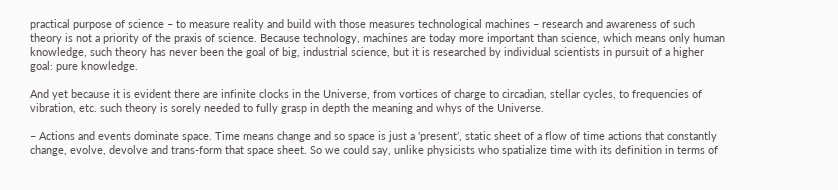practical purpose of science – to measure reality and build with those measures technological machines – research and awareness of such theory is not a priority of the praxis of science. Because technology, machines are today more important than science, which means only human knowledge, such theory has never been the goal of big, industrial science, but it is researched by individual scientists in pursuit of a higher goal: pure knowledge.

And yet because it is evident there are infinite clocks in the Universe, from vortices of charge to circadian, stellar cycles, to frequencies of vibration, etc. such theory is sorely needed to fully grasp in depth the meaning and whys of the Universe.

– Actions and events dominate space. Time means change and so space is just a ‘present’, static sheet of a flow of time actions that constantly change, evolve, devolve and trans-form that space sheet. So we could say, unlike physicists who spatialize time with its definition in terms of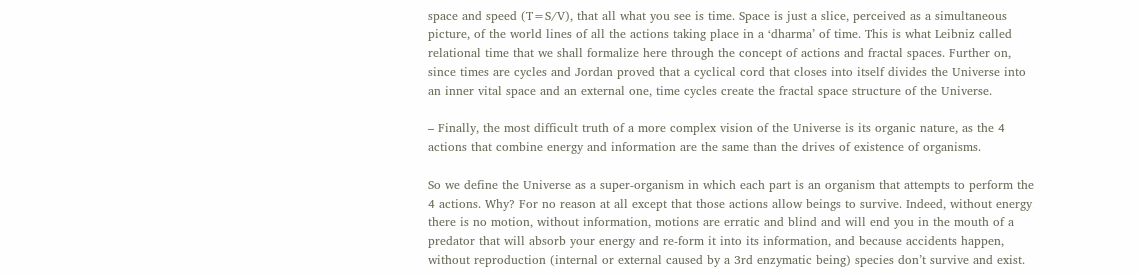space and speed (T=S/V), that all what you see is time. Space is just a slice, perceived as a simultaneous picture, of the world lines of all the actions taking place in a ‘dharma’ of time. This is what Leibniz called relational time that we shall formalize here through the concept of actions and fractal spaces. Further on, since times are cycles and Jordan proved that a cyclical cord that closes into itself divides the Universe into an inner vital space and an external one, time cycles create the fractal space structure of the Universe.

– Finally, the most difficult truth of a more complex vision of the Universe is its organic nature, as the 4 actions that combine energy and information are the same than the drives of existence of organisms.

So we define the Universe as a super-organism in which each part is an organism that attempts to perform the 4 actions. Why? For no reason at all except that those actions allow beings to survive. Indeed, without energy there is no motion, without information, motions are erratic and blind and will end you in the mouth of a predator that will absorb your energy and re-form it into its information, and because accidents happen, without reproduction (internal or external caused by a 3rd enzymatic being) species don’t survive and exist.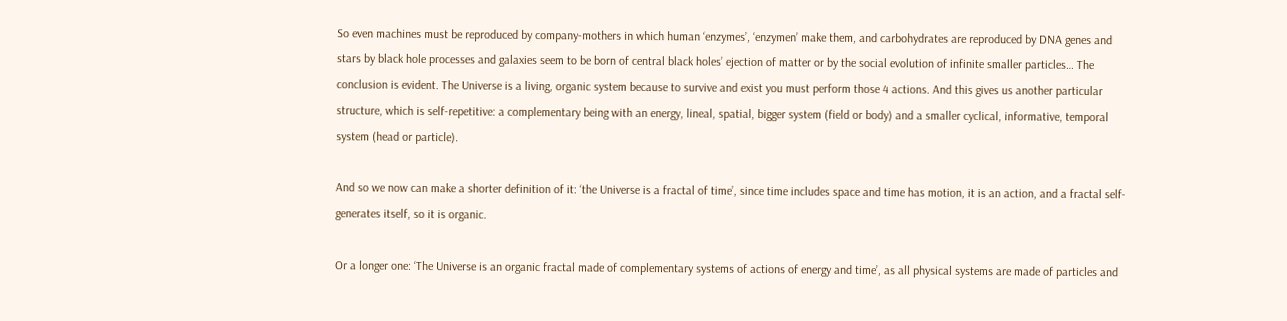So even machines must be reproduced by company-mothers in which human ‘enzymes’, ‘enzymen’ make them, and carbohydrates are reproduced by DNA genes and stars by black hole processes and galaxies seem to be born of central black holes’ ejection of matter or by the social evolution of infinite smaller particles… The conclusion is evident. The Universe is a living, organic system because to survive and exist you must perform those 4 actions. And this gives us another particular structure, which is self-repetitive: a complementary being with an energy, lineal, spatial, bigger system (field or body) and a smaller cyclical, informative, temporal system (head or particle).

And so we now can make a shorter definition of it: ‘the Universe is a fractal of time’, since time includes space and time has motion, it is an action, and a fractal self-generates itself, so it is organic.

Or a longer one: ‘The Universe is an organic fractal made of complementary systems of actions of energy and time’, as all physical systems are made of particles and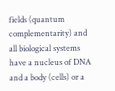fields (quantum complementarity) and all biological systems have a nucleus of DNA and a body (cells) or a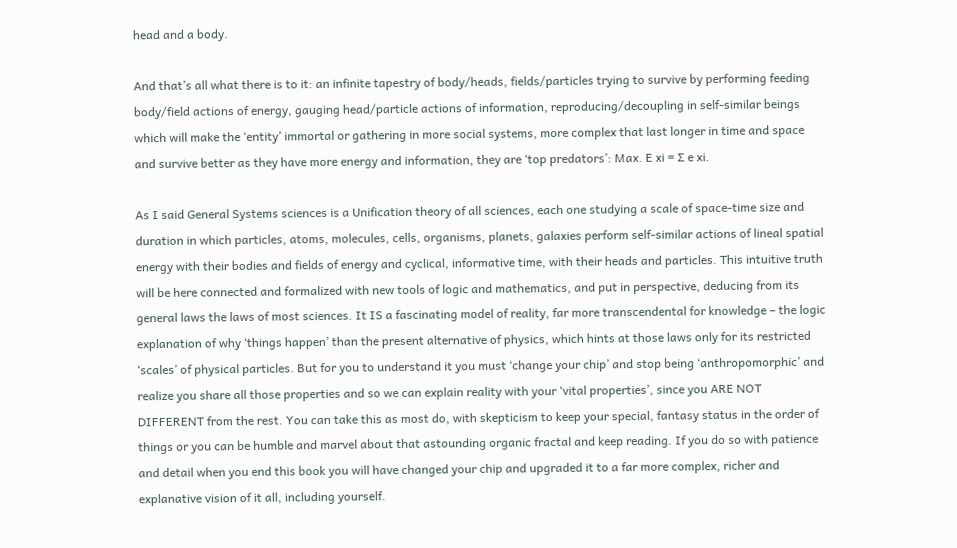head and a body.

And that’s all what there is to it: an infinite tapestry of body/heads, fields/particles trying to survive by performing feeding body/field actions of energy, gauging head/particle actions of information, reproducing/decoupling in self-similar beings which will make the ‘entity’ immortal or gathering in more social systems, more complex that last longer in time and space and survive better as they have more energy and information, they are ‘top predators’: Max. E xi = ∑ e xi.

As I said General Systems sciences is a Unification theory of all sciences, each one studying a scale of space-time size and duration in which particles, atoms, molecules, cells, organisms, planets, galaxies perform self-similar actions of lineal spatial energy with their bodies and fields of energy and cyclical, informative time, with their heads and particles. This intuitive truth will be here connected and formalized with new tools of logic and mathematics, and put in perspective, deducing from its general laws the laws of most sciences. It IS a fascinating model of reality, far more transcendental for knowledge – the logic explanation of why ‘things happen’ than the present alternative of physics, which hints at those laws only for its restricted ‘scales’ of physical particles. But for you to understand it you must ‘change your chip’ and stop being ‘anthropomorphic’ and realize you share all those properties and so we can explain reality with your ‘vital properties’, since you ARE NOT DIFFERENT from the rest. You can take this as most do, with skepticism to keep your special, fantasy status in the order of things or you can be humble and marvel about that astounding organic fractal and keep reading. If you do so with patience and detail when you end this book you will have changed your chip and upgraded it to a far more complex, richer and explanative vision of it all, including yourself.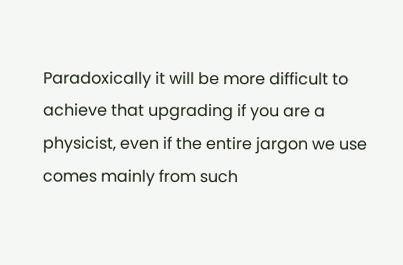Paradoxically it will be more difficult to achieve that upgrading if you are a physicist, even if the entire jargon we use comes mainly from such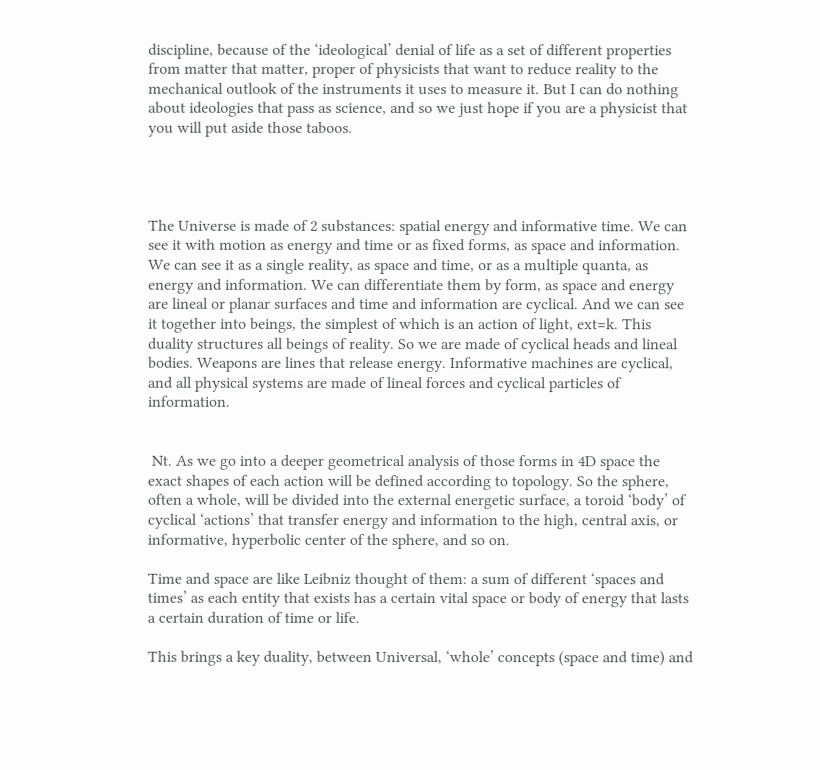discipline, because of the ‘ideological’ denial of life as a set of different properties from matter that matter, proper of physicists that want to reduce reality to the mechanical outlook of the instruments it uses to measure it. But I can do nothing about ideologies that pass as science, and so we just hope if you are a physicist that you will put aside those taboos.




The Universe is made of 2 substances: spatial energy and informative time. We can see it with motion as energy and time or as fixed forms, as space and information. We can see it as a single reality, as space and time, or as a multiple quanta, as energy and information. We can differentiate them by form, as space and energy are lineal or planar surfaces and time and information are cyclical. And we can see it together into beings, the simplest of which is an action of light, ext=k. This duality structures all beings of reality. So we are made of cyclical heads and lineal bodies. Weapons are lines that release energy. Informative machines are cyclical, and all physical systems are made of lineal forces and cyclical particles of information.


 Nt. As we go into a deeper geometrical analysis of those forms in 4D space the exact shapes of each action will be defined according to topology. So the sphere, often a whole, will be divided into the external energetic surface, a toroid ‘body’ of cyclical ‘actions’ that transfer energy and information to the high, central axis, or informative, hyperbolic center of the sphere, and so on.

Time and space are like Leibniz thought of them: a sum of different ‘spaces and times’ as each entity that exists has a certain vital space or body of energy that lasts a certain duration of time or life.

This brings a key duality, between Universal, ‘whole’ concepts (space and time) and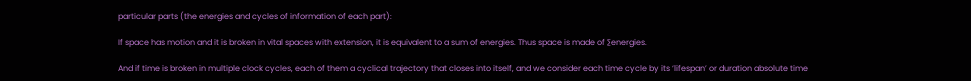particular parts (the energies and cycles of information of each part):

If space has motion and it is broken in vital spaces with extension, it is equivalent to a sum of energies. Thus space is made of ∑energies.

And if time is broken in multiple clock cycles, each of them a cyclical trajectory that closes into itself, and we consider each time cycle by its ‘lifespan’ or duration absolute time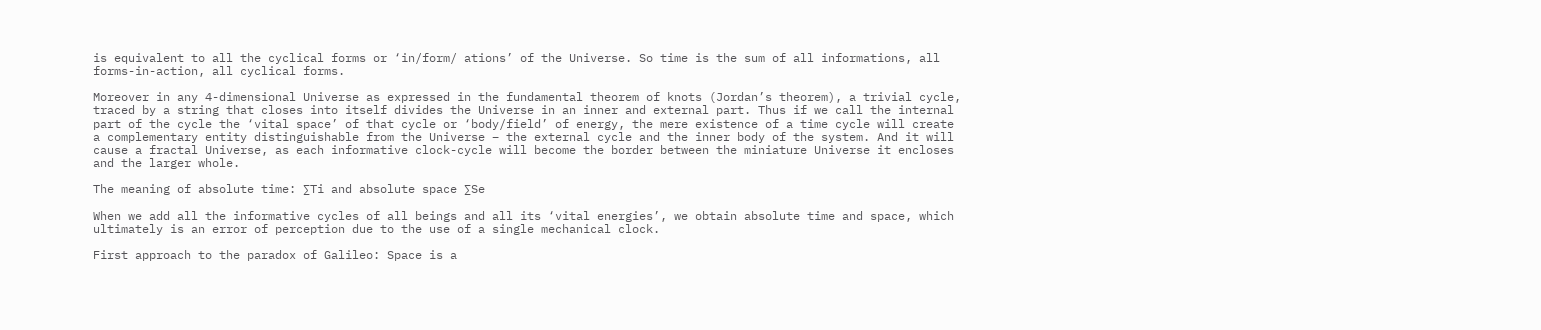is equivalent to all the cyclical forms or ‘in/form/ ations’ of the Universe. So time is the sum of all informations, all forms-in-action, all cyclical forms.

Moreover in any 4-dimensional Universe as expressed in the fundamental theorem of knots (Jordan’s theorem), a trivial cycle, traced by a string that closes into itself divides the Universe in an inner and external part. Thus if we call the internal part of the cycle the ‘vital space’ of that cycle or ‘body/field’ of energy, the mere existence of a time cycle will create a complementary entity distinguishable from the Universe – the external cycle and the inner body of the system. And it will cause a fractal Universe, as each informative clock-cycle will become the border between the miniature Universe it encloses and the larger whole.

The meaning of absolute time: ∑Ti and absolute space ∑Se

When we add all the informative cycles of all beings and all its ‘vital energies’, we obtain absolute time and space, which ultimately is an error of perception due to the use of a single mechanical clock.

First approach to the paradox of Galileo: Space is a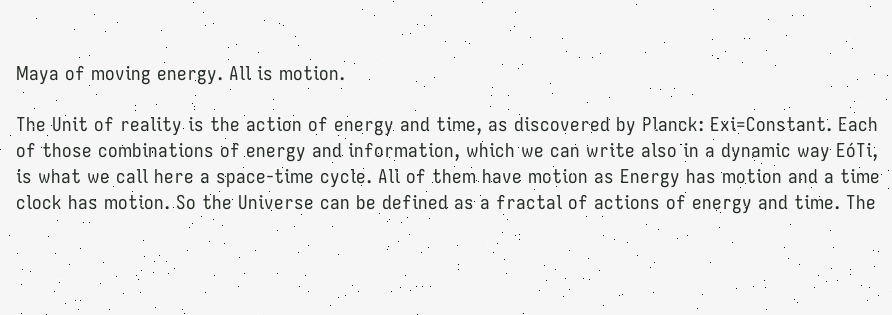Maya of moving energy. All is motion.

The Unit of reality is the action of energy and time, as discovered by Planck: Exi=Constant. Each of those combinations of energy and information, which we can write also in a dynamic way EóTi, is what we call here a space-time cycle. All of them have motion as Energy has motion and a time clock has motion. So the Universe can be defined as a fractal of actions of energy and time. The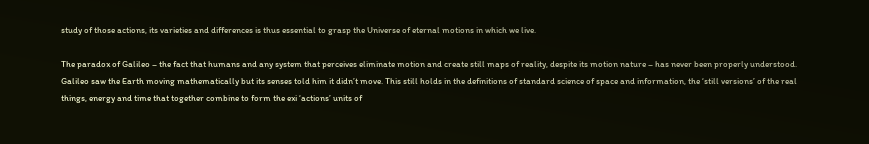study of those actions, its varieties and differences is thus essential to grasp the Universe of eternal motions in which we live.

The paradox of Galileo – the fact that humans and any system that perceives eliminate motion and create still maps of reality, despite its motion nature – has never been properly understood. Galileo saw the Earth moving mathematically but its senses told him it didn’t move. This still holds in the definitions of standard science of space and information, the ‘still versions’ of the real things, energy and time that together combine to form the exi ‘actions’ units of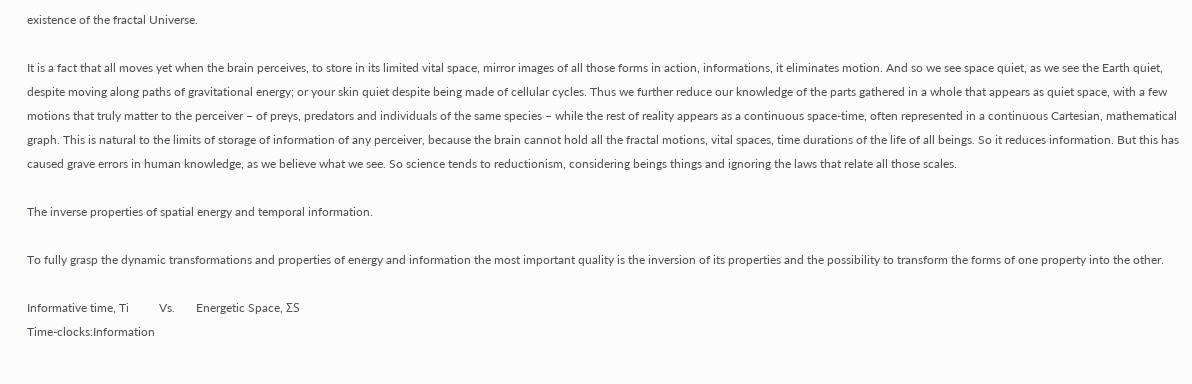existence of the fractal Universe.

It is a fact that all moves yet when the brain perceives, to store in its limited vital space, mirror images of all those forms in action, informations, it eliminates motion. And so we see space quiet, as we see the Earth quiet, despite moving along paths of gravitational energy; or your skin quiet despite being made of cellular cycles. Thus we further reduce our knowledge of the parts gathered in a whole that appears as quiet space, with a few motions that truly matter to the perceiver – of preys, predators and individuals of the same species – while the rest of reality appears as a continuous space-time, often represented in a continuous Cartesian, mathematical graph. This is natural to the limits of storage of information of any perceiver, because the brain cannot hold all the fractal motions, vital spaces, time durations of the life of all beings. So it reduces information. But this has caused grave errors in human knowledge, as we believe what we see. So science tends to reductionism, considering beings things and ignoring the laws that relate all those scales.

The inverse properties of spatial energy and temporal information.

To fully grasp the dynamic transformations and properties of energy and information the most important quality is the inversion of its properties and the possibility to transform the forms of one property into the other.

Informative time, Ti          Vs.       Energetic Space, ΣS
Time-clocks:Information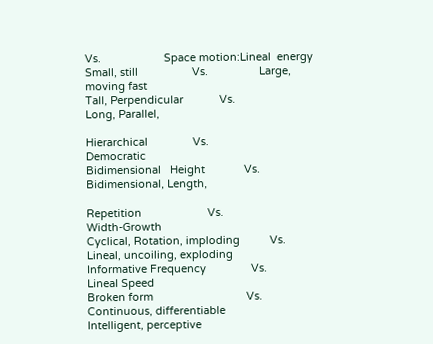Vs.                     Space motion:Lineal  energy
Small, still                  Vs.                 Large,  moving fast
Tall, Perpendicular            Vs.                                Long, Parallel,

Hierarchical               Vs.                               Democratic
Bidimensional   Height             Vs.                        Bidimensional, Length,

Repetition                      Vs.                             Width-Growth
Cyclical, Rotation, imploding          Vs.                       Lineal, uncoiling, exploding
Informative Frequency               Vs.                                         Lineal Speed
Broken form                               Vs.                    Continuous, differentiable
Intelligent, perceptive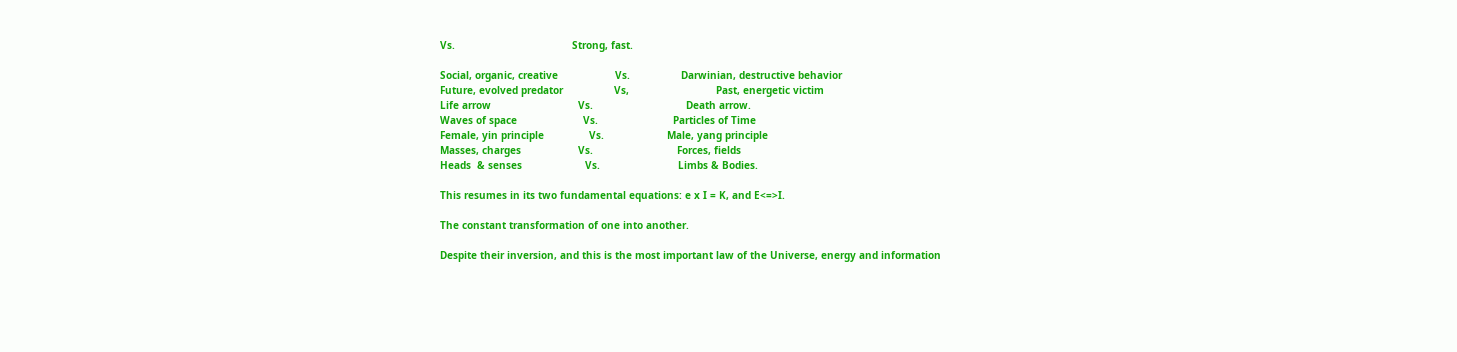Vs.                                       Strong, fast.

Social, organic, creative                   Vs.                 Darwinian, destructive behavior
Future, evolved predator                 Vs,                             Past, energetic victim
Life arrow                             Vs.                               Death arrow.
Waves of space                      Vs.                         Particles of Time
Female, yin principle               Vs.                     Male, yang principle
Masses, charges                   Vs.                            Forces, fields
Heads  & senses                     Vs.                          Limbs & Bodies.

This resumes in its two fundamental equations: e x I = K, and E<=>I.

The constant transformation of one into another.

Despite their inversion, and this is the most important law of the Universe, energy and information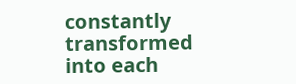constantly transformed into each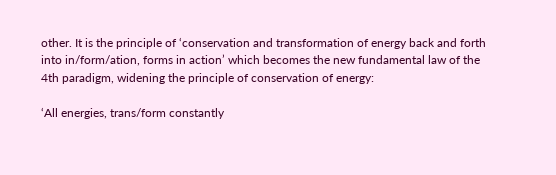other. It is the principle of ‘conservation and transformation of energy back and forth into in/form/ation, forms in action’ which becomes the new fundamental law of the 4th paradigm, widening the principle of conservation of energy:

‘All energies, trans/form constantly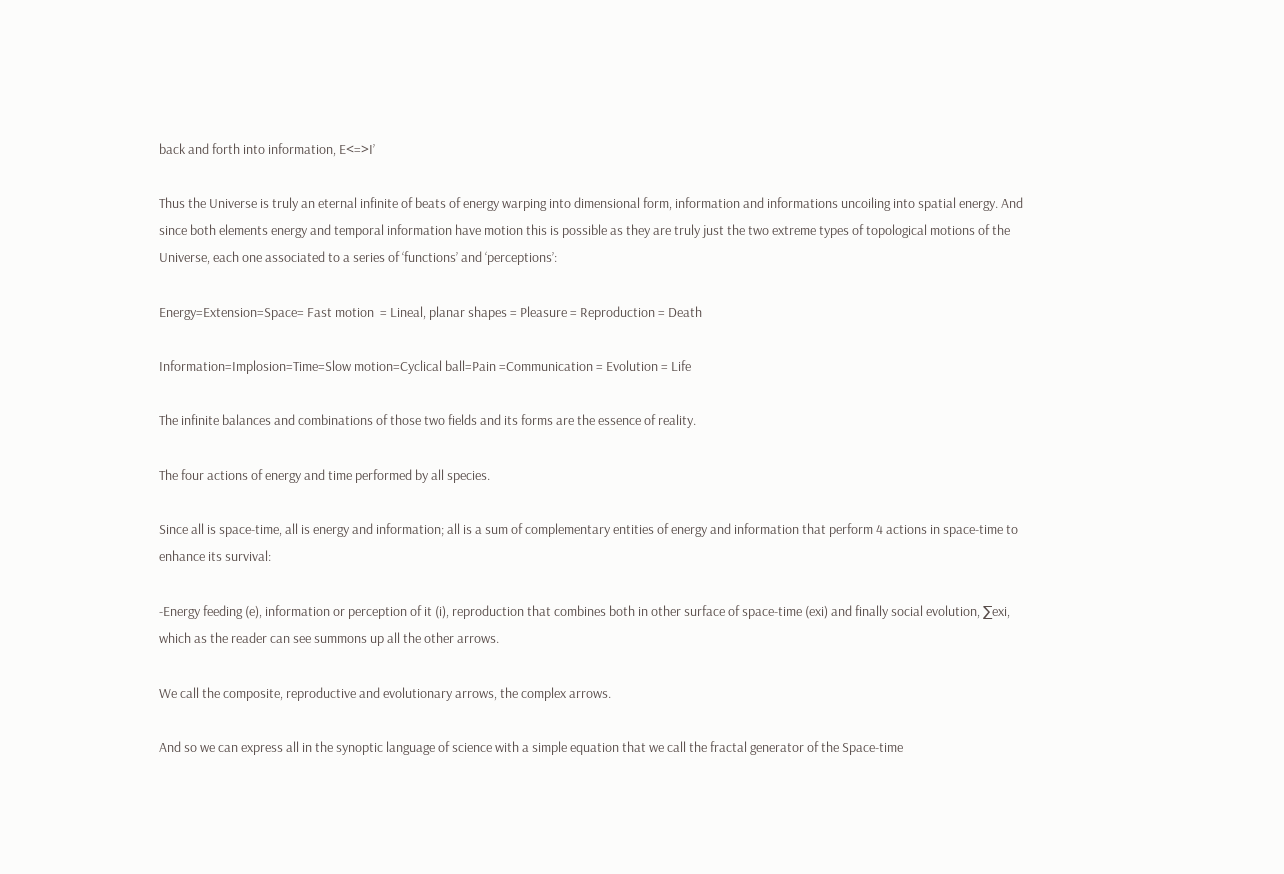back and forth into information, E<=>I’

Thus the Universe is truly an eternal infinite of beats of energy warping into dimensional form, information and informations uncoiling into spatial energy. And since both elements energy and temporal information have motion this is possible as they are truly just the two extreme types of topological motions of the Universe, each one associated to a series of ‘functions’ and ‘perceptions’:

Energy=Extension=Space= Fast motion  = Lineal, planar shapes = Pleasure = Reproduction = Death

Information=Implosion=Time=Slow motion=Cyclical ball=Pain =Communication = Evolution = Life

The infinite balances and combinations of those two fields and its forms are the essence of reality.

The four actions of energy and time performed by all species.

Since all is space-time, all is energy and information; all is a sum of complementary entities of energy and information that perform 4 actions in space-time to enhance its survival:

-Energy feeding (e), information or perception of it (i), reproduction that combines both in other surface of space-time (exi) and finally social evolution, ∑exi, which as the reader can see summons up all the other arrows.

We call the composite, reproductive and evolutionary arrows, the complex arrows.

And so we can express all in the synoptic language of science with a simple equation that we call the fractal generator of the Space-time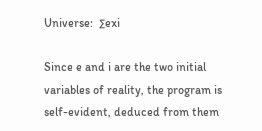Universe:  ∑exi

Since e and i are the two initial variables of reality, the program is self-evident, deduced from them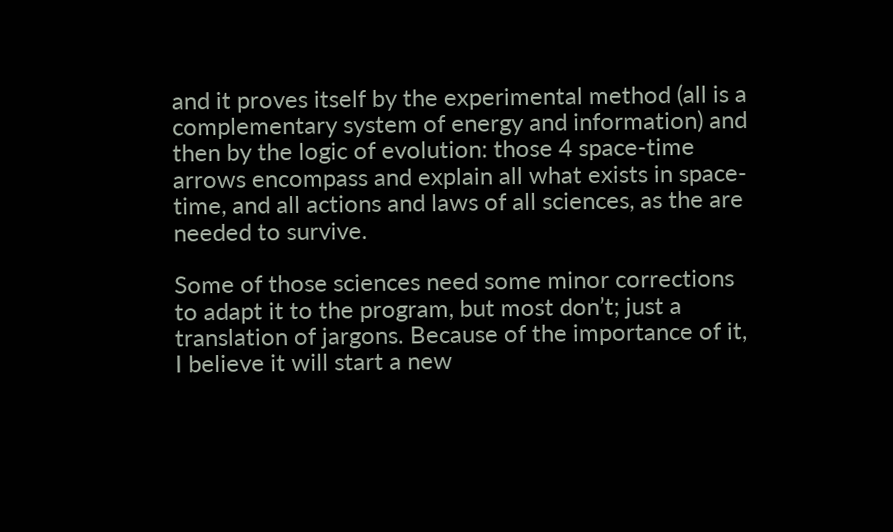and it proves itself by the experimental method (all is a complementary system of energy and information) and then by the logic of evolution: those 4 space-time arrows encompass and explain all what exists in space-time, and all actions and laws of all sciences, as the are needed to survive.

Some of those sciences need some minor corrections to adapt it to the program, but most don’t; just a translation of jargons. Because of the importance of it, I believe it will start a new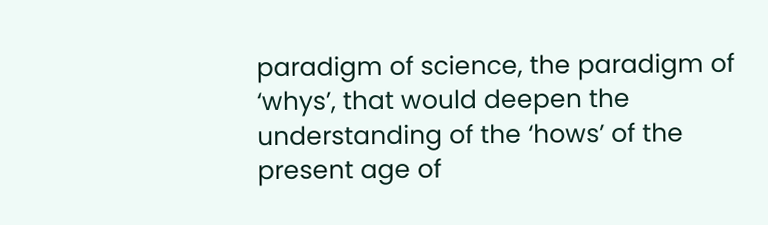paradigm of science, the paradigm of ‘whys’, that would deepen the understanding of the ‘hows’ of the present age of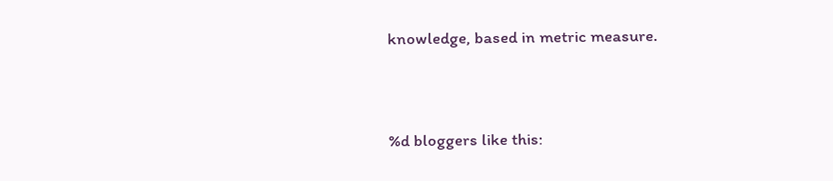knowledge, based in metric measure.


%d bloggers like this: